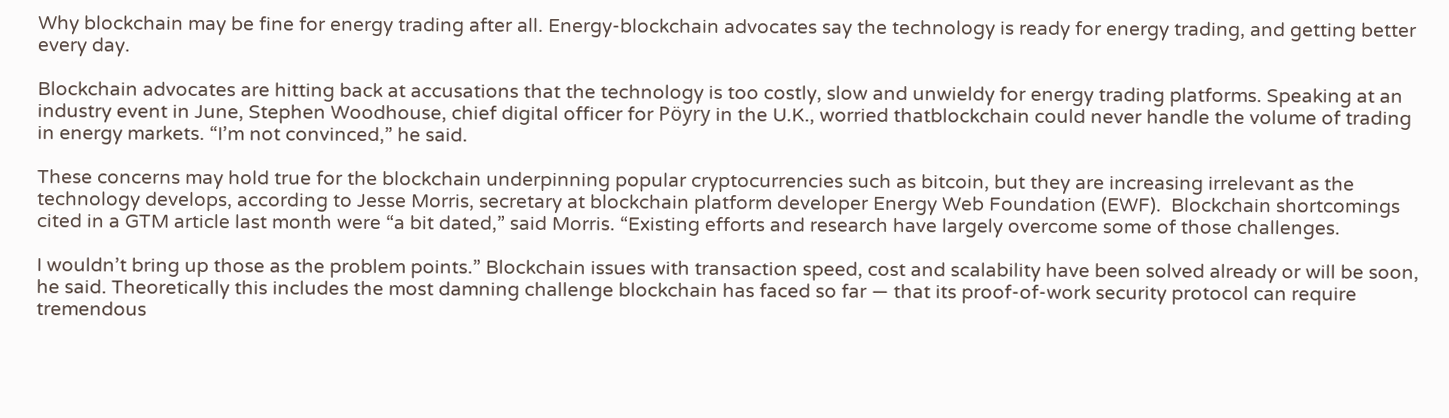Why blockchain may be fine for energy trading after all. Energy-blockchain advocates say the technology is ready for energy trading, and getting better every day.

Blockchain advocates are hitting back at accusations that the technology is too costly, slow and unwieldy for energy trading platforms. Speaking at an industry event in June, Stephen Woodhouse, chief digital officer for Pöyry in the U.K., worried thatblockchain could never handle the volume of trading in energy markets. “I’m not convinced,” he said.

These concerns may hold true for the blockchain underpinning popular cryptocurrencies such as bitcoin, but they are increasing irrelevant as the technology develops, according to Jesse Morris, secretary at blockchain platform developer Energy Web Foundation (EWF).  Blockchain shortcomings cited in a GTM article last month were “a bit dated,” said Morris. “Existing efforts and research have largely overcome some of those challenges.

I wouldn’t bring up those as the problem points.” Blockchain issues with transaction speed, cost and scalability have been solved already or will be soon, he said. Theoretically this includes the most damning challenge blockchain has faced so far — that its proof-of-work security protocol can require tremendous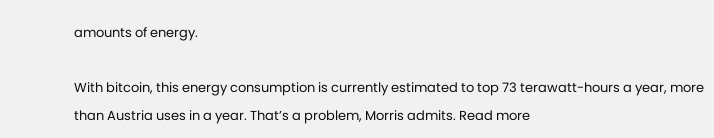amounts of energy.

With bitcoin, this energy consumption is currently estimated to top 73 terawatt-hours a year, more than Austria uses in a year. That’s a problem, Morris admits. Read more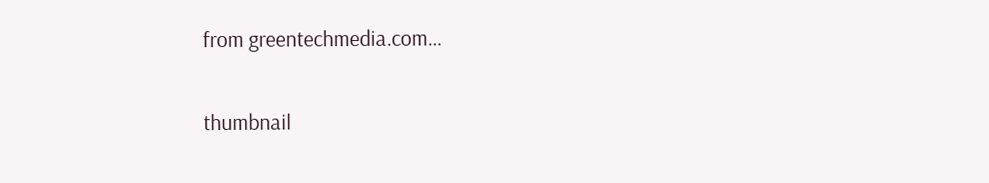from greentechmedia.com…

thumbnail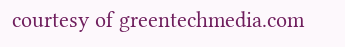courtesy of greentechmedia.com